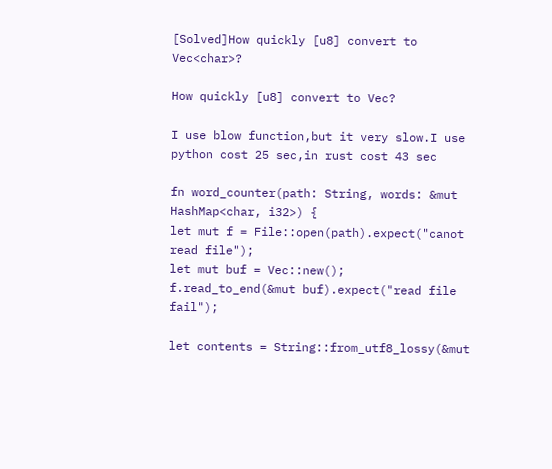[Solved]How quickly [u8] convert to Vec<char>?

How quickly [u8] convert to Vec?

I use blow function,but it very slow.I use python cost 25 sec,in rust cost 43 sec

fn word_counter(path: String, words: &mut HashMap<char, i32>) {
let mut f = File::open(path).expect("canot read file");
let mut buf = Vec::new();
f.read_to_end(&mut buf).expect("read file fail");

let contents = String::from_utf8_lossy(&mut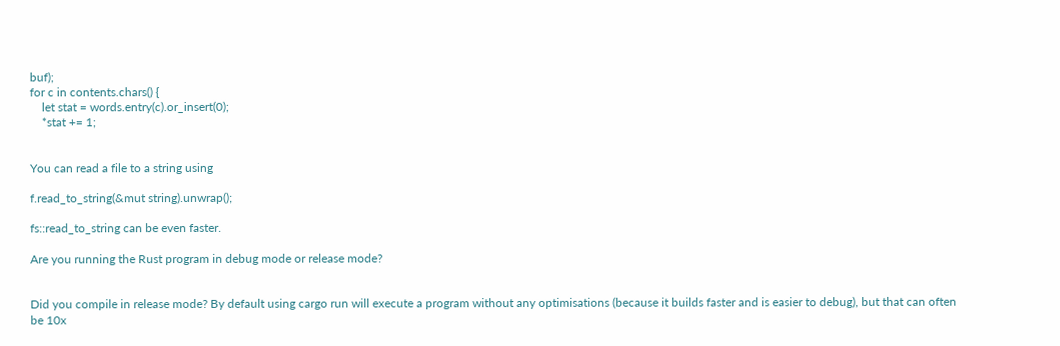buf);
for c in contents.chars() {
    let stat = words.entry(c).or_insert(0);
    *stat += 1;


You can read a file to a string using

f.read_to_string(&mut string).unwrap();

fs::read_to_string can be even faster.

Are you running the Rust program in debug mode or release mode?


Did you compile in release mode? By default using cargo run will execute a program without any optimisations (because it builds faster and is easier to debug), but that can often be 10x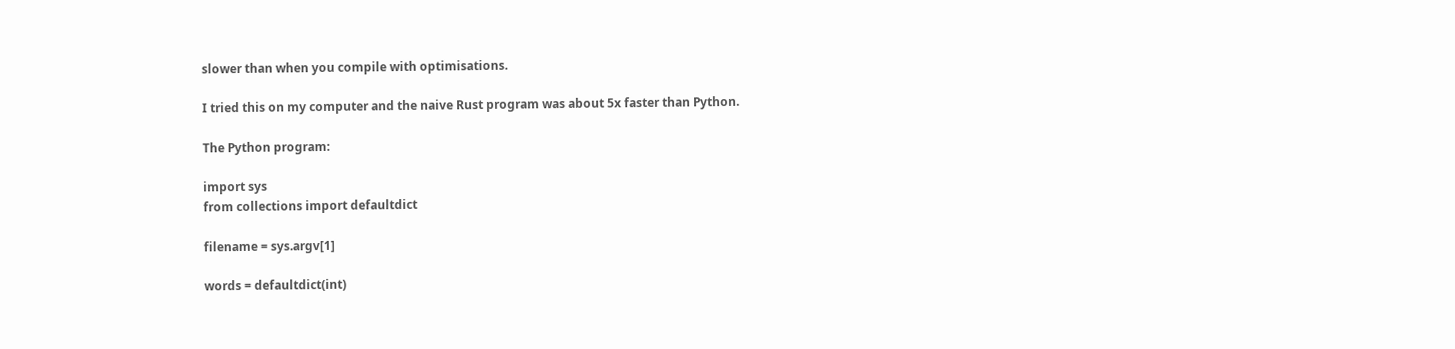slower than when you compile with optimisations.

I tried this on my computer and the naive Rust program was about 5x faster than Python.

The Python program:

import sys
from collections import defaultdict

filename = sys.argv[1]

words = defaultdict(int)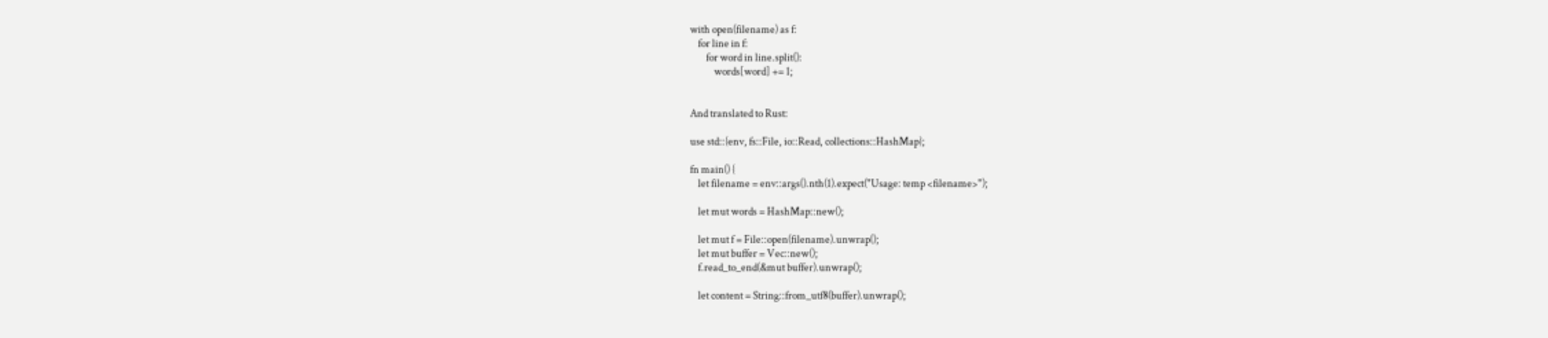with open(filename) as f:
    for line in f:
        for word in line.split():
            words[word] += 1;


And translated to Rust:

use std::{env, fs::File, io::Read, collections::HashMap};

fn main() {
    let filename = env::args().nth(1).expect("Usage: temp <filename>");

    let mut words = HashMap::new();

    let mut f = File::open(filename).unwrap();
    let mut buffer = Vec::new();
    f.read_to_end(&mut buffer).unwrap();

    let content = String::from_utf8(buffer).unwrap();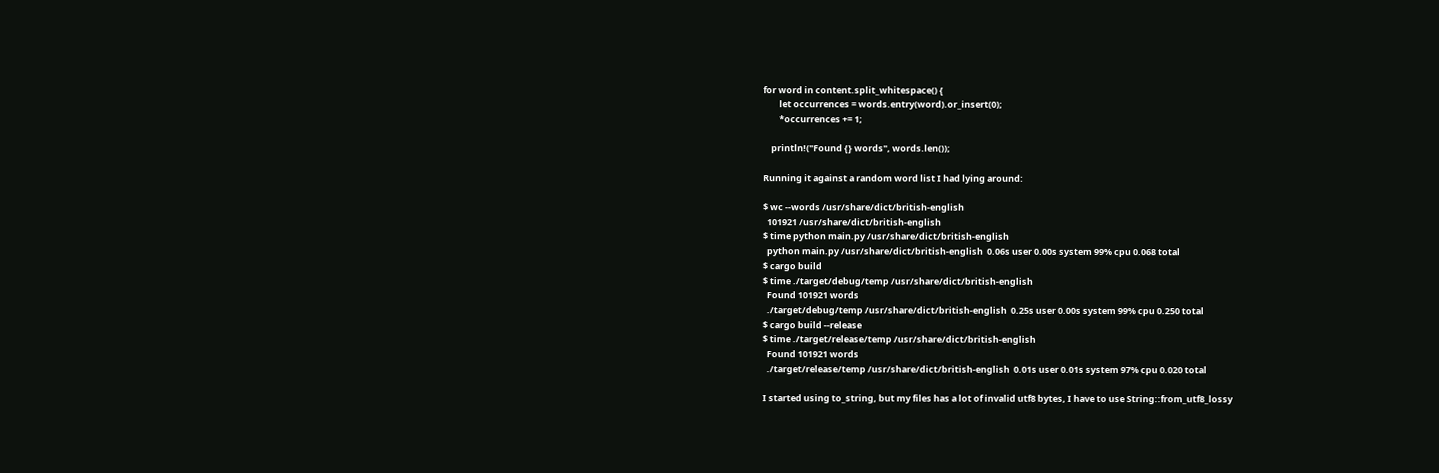for word in content.split_whitespace() {
        let occurrences = words.entry(word).or_insert(0);
        *occurrences += 1;

    println!("Found {} words", words.len());

Running it against a random word list I had lying around:

$ wc --words /usr/share/dict/british-english
  101921 /usr/share/dict/british-english
$ time python main.py /usr/share/dict/british-english
  python main.py /usr/share/dict/british-english  0.06s user 0.00s system 99% cpu 0.068 total
$ cargo build
$ time ./target/debug/temp /usr/share/dict/british-english
  Found 101921 words
  ./target/debug/temp /usr/share/dict/british-english  0.25s user 0.00s system 99% cpu 0.250 total
$ cargo build --release
$ time ./target/release/temp /usr/share/dict/british-english
  Found 101921 words
  ./target/release/temp /usr/share/dict/british-english  0.01s user 0.01s system 97% cpu 0.020 total

I started using to_string, but my files has a lot of invalid utf8 bytes, I have to use String::from_utf8_lossy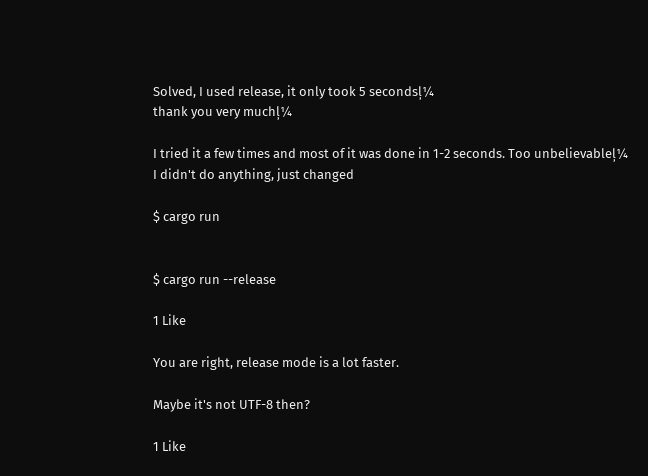Solved, I used release, it only took 5 secondsļ¼
thank you very muchļ¼

I tried it a few times and most of it was done in 1-2 seconds. Too unbelievableļ¼
I didn't do anything, just changed

$ cargo run


$ cargo run --release

1 Like

You are right, release mode is a lot faster.

Maybe it's not UTF-8 then?

1 Like